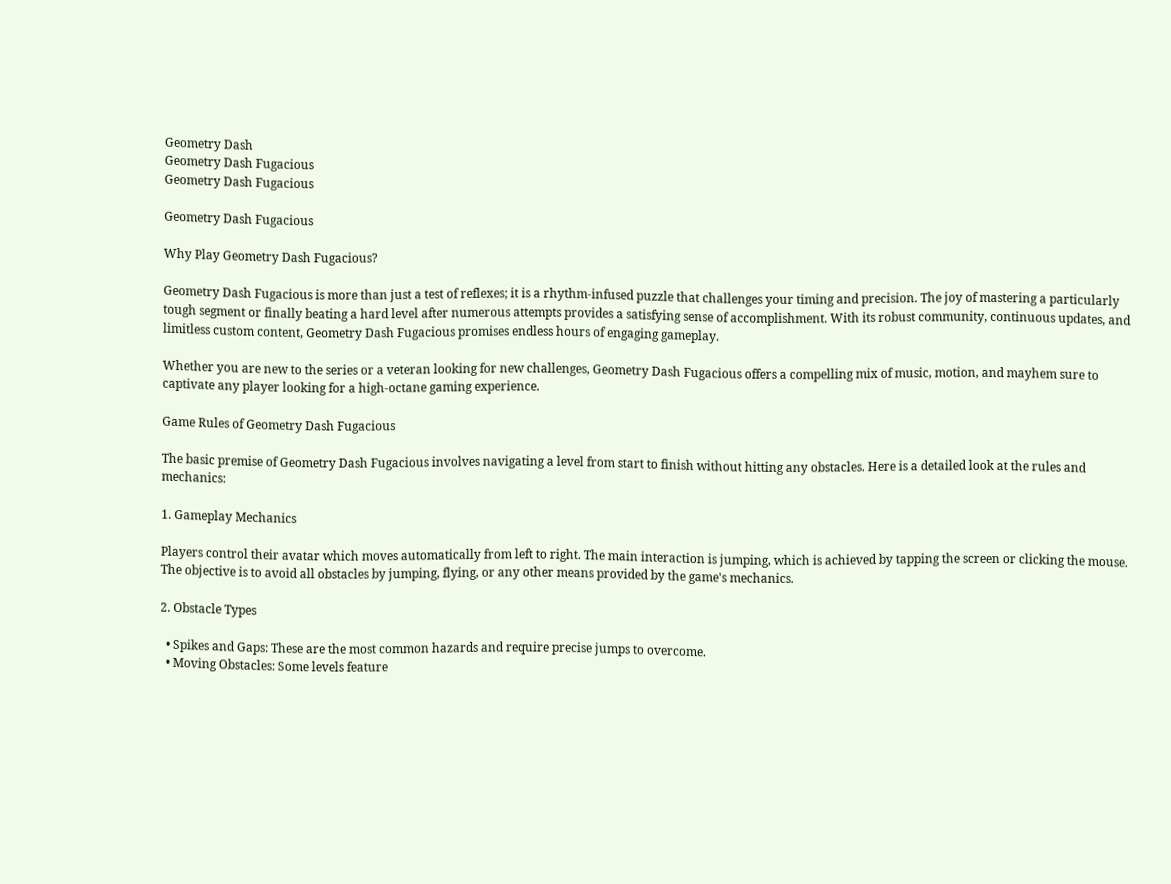Geometry Dash
Geometry Dash Fugacious
Geometry Dash Fugacious

Geometry Dash Fugacious

Why Play Geometry Dash Fugacious?

Geometry Dash Fugacious is more than just a test of reflexes; it is a rhythm-infused puzzle that challenges your timing and precision. The joy of mastering a particularly tough segment or finally beating a hard level after numerous attempts provides a satisfying sense of accomplishment. With its robust community, continuous updates, and limitless custom content, Geometry Dash Fugacious promises endless hours of engaging gameplay.

Whether you are new to the series or a veteran looking for new challenges, Geometry Dash Fugacious offers a compelling mix of music, motion, and mayhem sure to captivate any player looking for a high-octane gaming experience.

Game Rules of Geometry Dash Fugacious

The basic premise of Geometry Dash Fugacious involves navigating a level from start to finish without hitting any obstacles. Here is a detailed look at the rules and mechanics:

1. Gameplay Mechanics

Players control their avatar which moves automatically from left to right. The main interaction is jumping, which is achieved by tapping the screen or clicking the mouse. The objective is to avoid all obstacles by jumping, flying, or any other means provided by the game's mechanics.

2. Obstacle Types

  • Spikes and Gaps: These are the most common hazards and require precise jumps to overcome.
  • Moving Obstacles: Some levels feature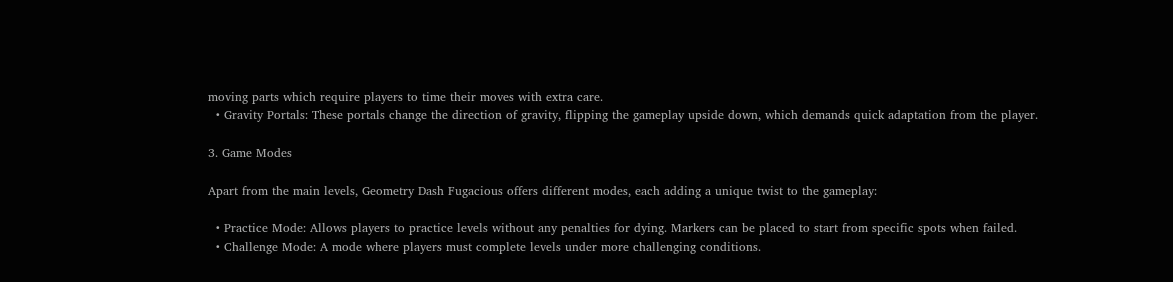moving parts which require players to time their moves with extra care.
  • Gravity Portals: These portals change the direction of gravity, flipping the gameplay upside down, which demands quick adaptation from the player.

3. Game Modes

Apart from the main levels, Geometry Dash Fugacious offers different modes, each adding a unique twist to the gameplay:

  • Practice Mode: Allows players to practice levels without any penalties for dying. Markers can be placed to start from specific spots when failed.
  • Challenge Mode: A mode where players must complete levels under more challenging conditions.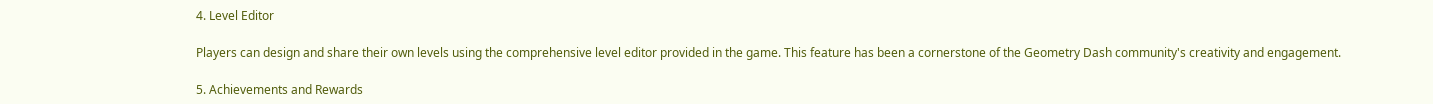4. Level Editor

Players can design and share their own levels using the comprehensive level editor provided in the game. This feature has been a cornerstone of the Geometry Dash community's creativity and engagement.

5. Achievements and Rewards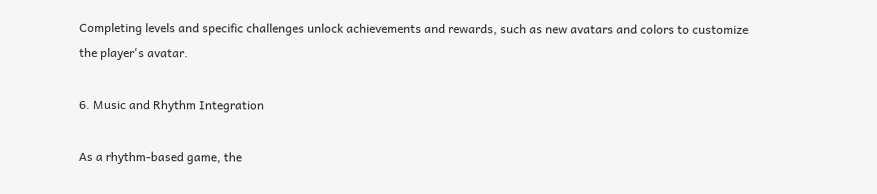Completing levels and specific challenges unlock achievements and rewards, such as new avatars and colors to customize the player's avatar.

6. Music and Rhythm Integration

As a rhythm-based game, the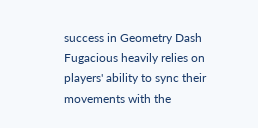success in Geometry Dash Fugacious heavily relies on players' ability to sync their movements with the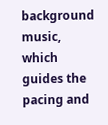background music, which guides the pacing and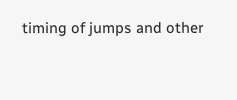timing of jumps and other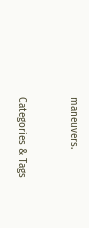maneuvers.



Categories & Tags